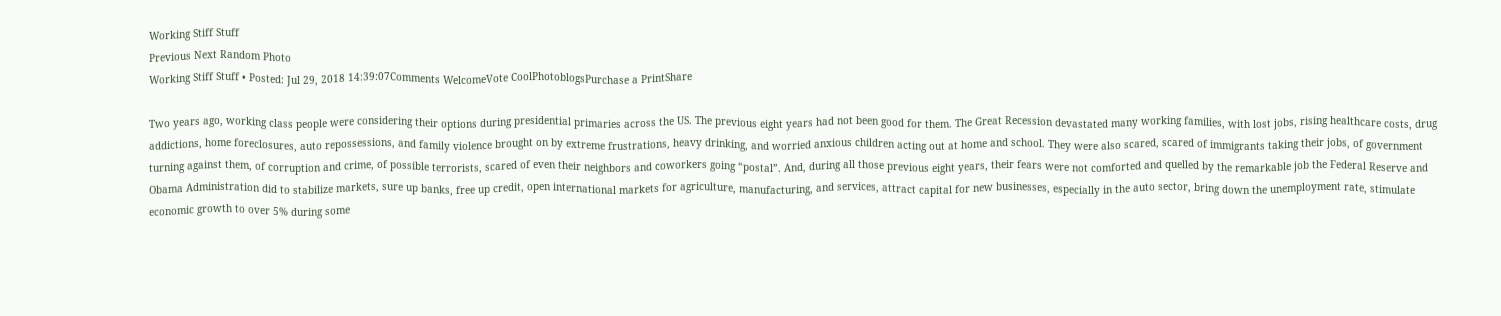Working Stiff Stuff
Previous Next Random Photo
Working Stiff Stuff • Posted: Jul 29, 2018 14:39:07Comments WelcomeVote CoolPhotoblogsPurchase a PrintShare

Two years ago, working class people were considering their options during presidential primaries across the US. The previous eight years had not been good for them. The Great Recession devastated many working families, with lost jobs, rising healthcare costs, drug addictions, home foreclosures, auto repossessions, and family violence brought on by extreme frustrations, heavy drinking, and worried anxious children acting out at home and school. They were also scared, scared of immigrants taking their jobs, of government turning against them, of corruption and crime, of possible terrorists, scared of even their neighbors and coworkers going “postal”. And, during all those previous eight years, their fears were not comforted and quelled by the remarkable job the Federal Reserve and Obama Administration did to stabilize markets, sure up banks, free up credit, open international markets for agriculture, manufacturing, and services, attract capital for new businesses, especially in the auto sector, bring down the unemployment rate, stimulate economic growth to over 5% during some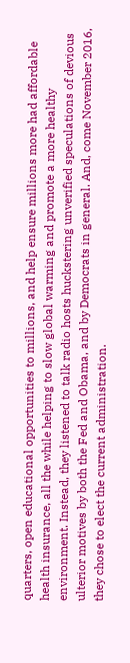quarters, open educational opportunities to millions, and help ensure millions more had affordable health insurance, all the while helping to slow global warming and promote a more healthy environment. Instead, they listened to talk radio hosts huckstering unverified speculations of devious ulterior motives by both the Fed and Obama, and by Democrats in general. And, come November 2016, they chose to elect the current administration.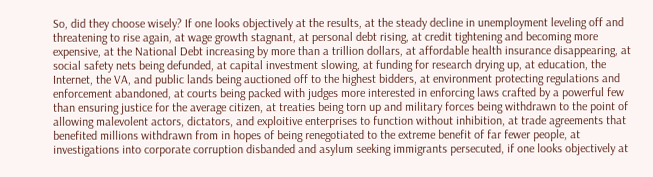So, did they choose wisely? If one looks objectively at the results, at the steady decline in unemployment leveling off and threatening to rise again, at wage growth stagnant, at personal debt rising, at credit tightening and becoming more expensive, at the National Debt increasing by more than a trillion dollars, at affordable health insurance disappearing, at social safety nets being defunded, at capital investment slowing, at funding for research drying up, at education, the Internet, the VA, and public lands being auctioned off to the highest bidders, at environment protecting regulations and enforcement abandoned, at courts being packed with judges more interested in enforcing laws crafted by a powerful few than ensuring justice for the average citizen, at treaties being torn up and military forces being withdrawn to the point of allowing malevolent actors, dictators, and exploitive enterprises to function without inhibition, at trade agreements that benefited millions withdrawn from in hopes of being renegotiated to the extreme benefit of far fewer people, at investigations into corporate corruption disbanded and asylum seeking immigrants persecuted, if one looks objectively at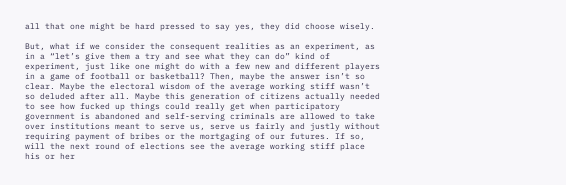all that one might be hard pressed to say yes, they did choose wisely.

But, what if we consider the consequent realities as an experiment, as in a “let’s give them a try and see what they can do” kind of experiment, just like one might do with a few new and different players in a game of football or basketball? Then, maybe the answer isn’t so clear. Maybe the electoral wisdom of the average working stiff wasn’t so deluded after all. Maybe this generation of citizens actually needed to see how fucked up things could really get when participatory government is abandoned and self-serving criminals are allowed to take over institutions meant to serve us, serve us fairly and justly without requiring payment of bribes or the mortgaging of our futures. If so, will the next round of elections see the average working stiff place his or her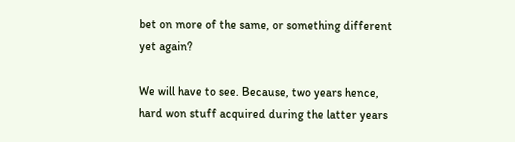bet on more of the same, or something different yet again?

We will have to see. Because, two years hence, hard won stuff acquired during the latter years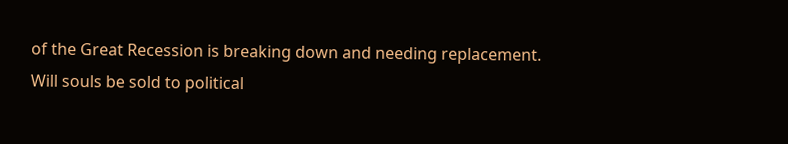of the Great Recession is breaking down and needing replacement. Will souls be sold to political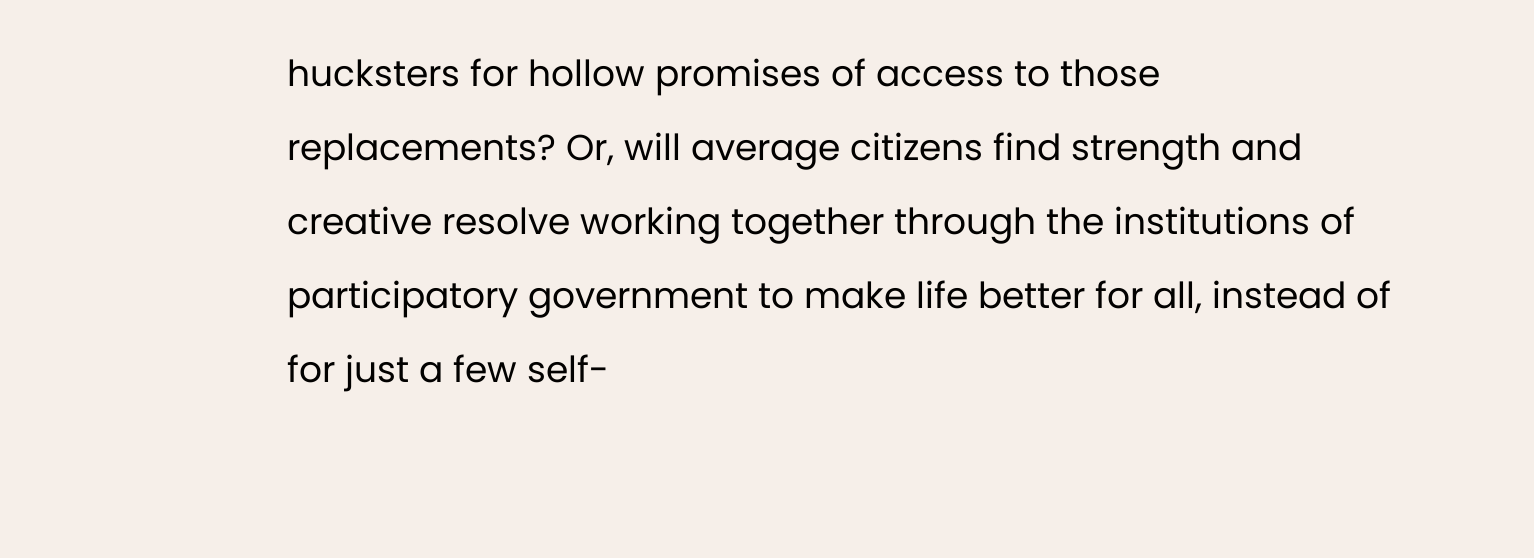hucksters for hollow promises of access to those replacements? Or, will average citizens find strength and creative resolve working together through the institutions of participatory government to make life better for all, instead of for just a few self-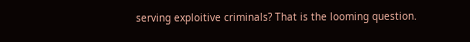serving exploitive criminals? That is the looming question.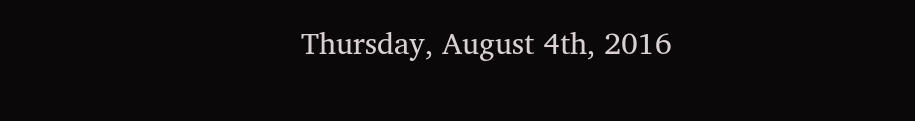Thursday, August 4th, 2016